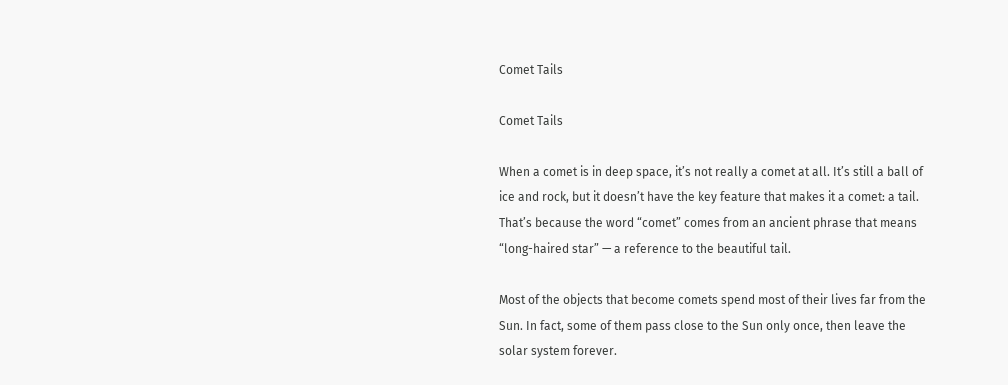Comet Tails

Comet Tails

When a comet is in deep space, it’s not really a comet at all. It’s still a ball of ice and rock, but it doesn’t have the key feature that makes it a comet: a tail. That’s because the word “comet” comes from an ancient phrase that means “long-haired star” — a reference to the beautiful tail.

Most of the objects that become comets spend most of their lives far from the Sun. In fact, some of them pass close to the Sun only once, then leave the solar system forever.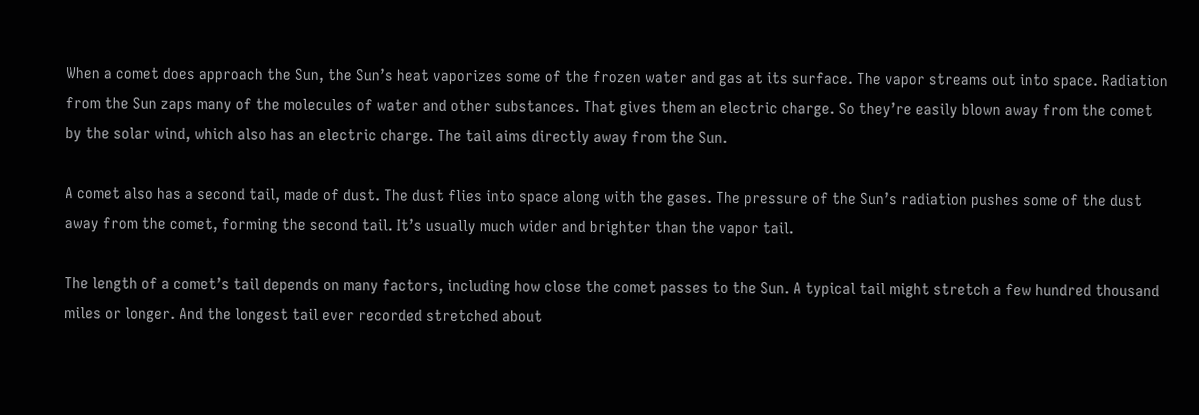When a comet does approach the Sun, the Sun’s heat vaporizes some of the frozen water and gas at its surface. The vapor streams out into space. Radiation from the Sun zaps many of the molecules of water and other substances. That gives them an electric charge. So they’re easily blown away from the comet by the solar wind, which also has an electric charge. The tail aims directly away from the Sun.

A comet also has a second tail, made of dust. The dust flies into space along with the gases. The pressure of the Sun’s radiation pushes some of the dust away from the comet, forming the second tail. It’s usually much wider and brighter than the vapor tail.

The length of a comet’s tail depends on many factors, including how close the comet passes to the Sun. A typical tail might stretch a few hundred thousand miles or longer. And the longest tail ever recorded stretched about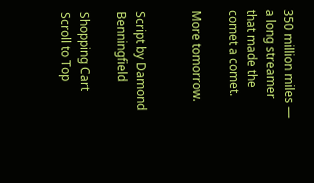350 million miles — a long streamer that made the comet a comet.

More tomorrow.


Script by Damond Benningfield

Shopping Cart
Scroll to Top